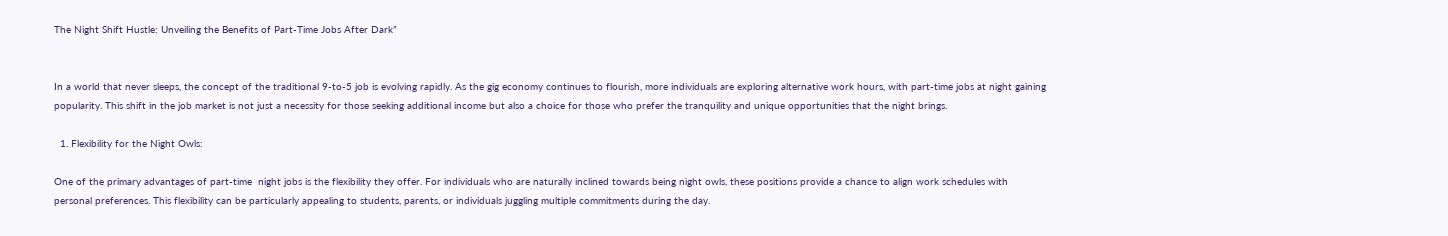The Night Shift Hustle: Unveiling the Benefits of Part-Time Jobs After Dark”


In a world that never sleeps, the concept of the traditional 9-to-5 job is evolving rapidly. As the gig economy continues to flourish, more individuals are exploring alternative work hours, with part-time jobs at night gaining popularity. This shift in the job market is not just a necessity for those seeking additional income but also a choice for those who prefer the tranquility and unique opportunities that the night brings.

  1. Flexibility for the Night Owls:

One of the primary advantages of part-time  night jobs is the flexibility they offer. For individuals who are naturally inclined towards being night owls, these positions provide a chance to align work schedules with personal preferences. This flexibility can be particularly appealing to students, parents, or individuals juggling multiple commitments during the day.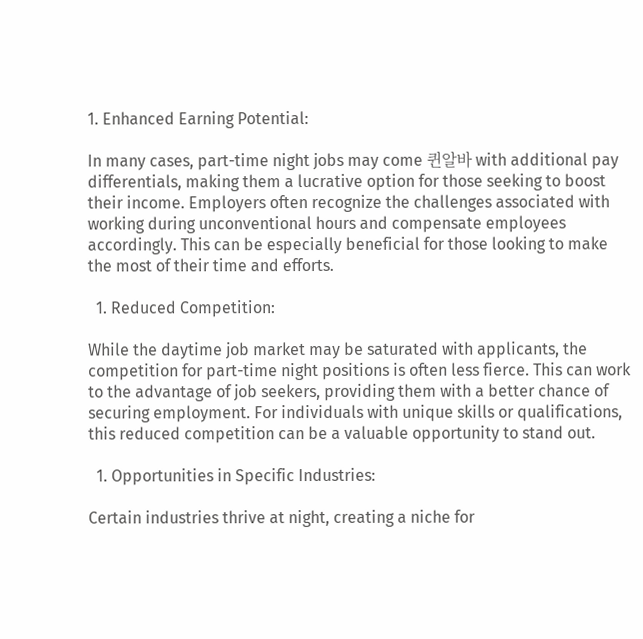1. Enhanced Earning Potential:

In many cases, part-time night jobs may come 퀸알바 with additional pay differentials, making them a lucrative option for those seeking to boost their income. Employers often recognize the challenges associated with working during unconventional hours and compensate employees accordingly. This can be especially beneficial for those looking to make the most of their time and efforts.

  1. Reduced Competition:

While the daytime job market may be saturated with applicants, the competition for part-time night positions is often less fierce. This can work to the advantage of job seekers, providing them with a better chance of securing employment. For individuals with unique skills or qualifications, this reduced competition can be a valuable opportunity to stand out.

  1. Opportunities in Specific Industries:

Certain industries thrive at night, creating a niche for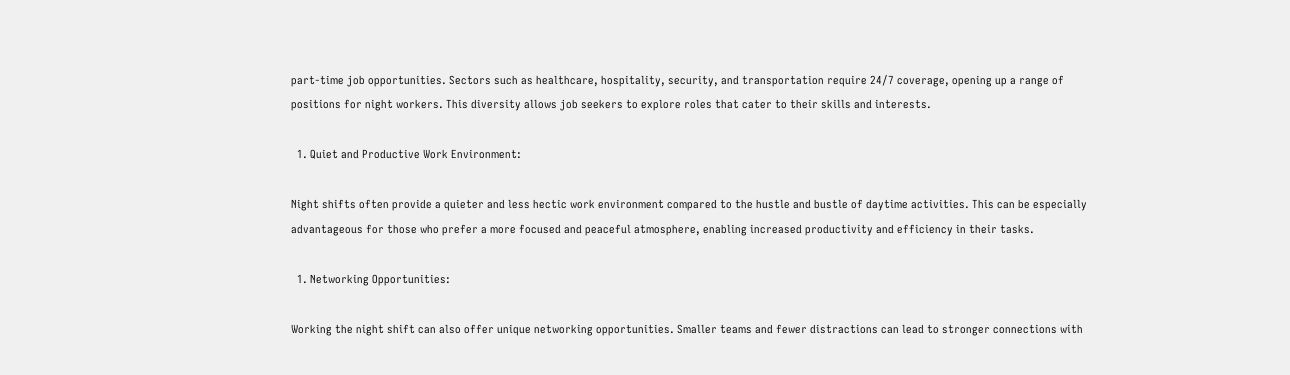part-time job opportunities. Sectors such as healthcare, hospitality, security, and transportation require 24/7 coverage, opening up a range of positions for night workers. This diversity allows job seekers to explore roles that cater to their skills and interests.

  1. Quiet and Productive Work Environment:

Night shifts often provide a quieter and less hectic work environment compared to the hustle and bustle of daytime activities. This can be especially advantageous for those who prefer a more focused and peaceful atmosphere, enabling increased productivity and efficiency in their tasks.

  1. Networking Opportunities:

Working the night shift can also offer unique networking opportunities. Smaller teams and fewer distractions can lead to stronger connections with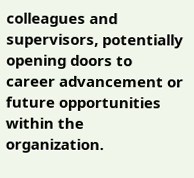colleagues and supervisors, potentially opening doors to career advancement or future opportunities within the organization.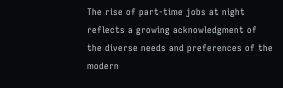The rise of part-time jobs at night reflects a growing acknowledgment of the diverse needs and preferences of the modern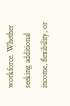workforce. Whether seeking additional income, flexibility, or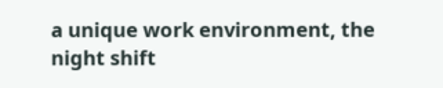a unique work environment, the night shift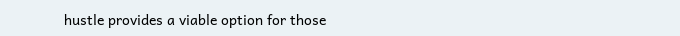hustle provides a viable option for those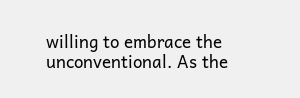willing to embrace the unconventional. As the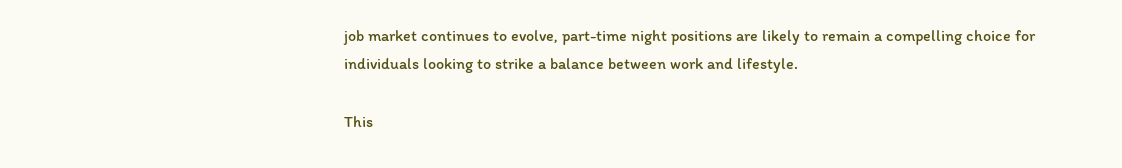job market continues to evolve, part-time night positions are likely to remain a compelling choice for individuals looking to strike a balance between work and lifestyle.

This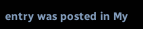entry was posted in My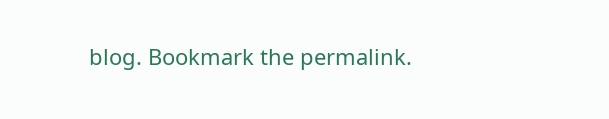blog. Bookmark the permalink.